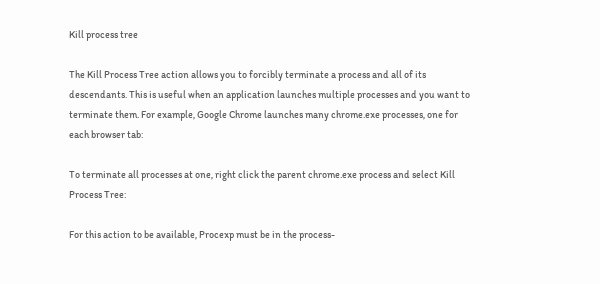Kill process tree

The Kill Process Tree action allows you to forcibly terminate a process and all of its descendants. This is useful when an application launches multiple processes and you want to terminate them. For example, Google Chrome launches many chrome.exe processes, one for each browser tab:

To terminate all processes at one, right click the parent chrome.exe process and select Kill Process Tree:

For this action to be available, Procexp must be in the process-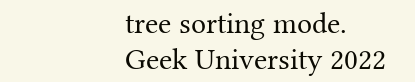tree sorting mode.
Geek University 2022